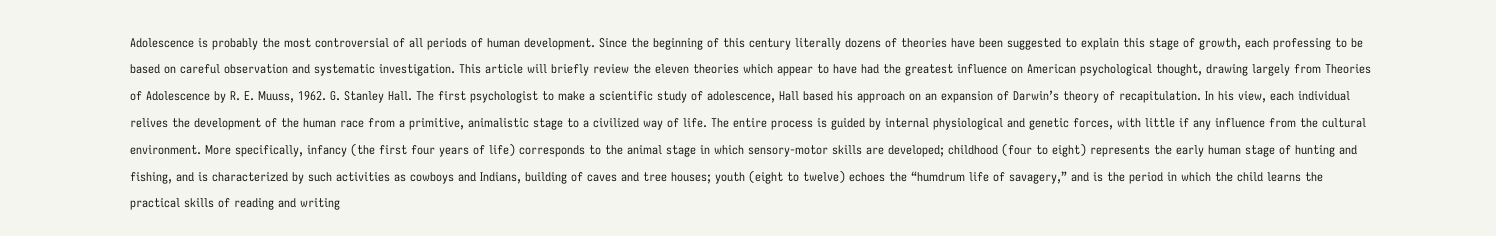Adolescence is probably the most controversial of all periods of human development. Since the beginning of this century literally dozens of theories have been suggested to explain this stage of growth, each professing to be based on careful observation and systematic investigation. This article will briefly review the eleven theories which appear to have had the greatest influence on American psychological thought, drawing largely from Theories of Adolescence by R. E. Muuss, 1962. G. Stanley Hall. The first psychologist to make a scientific study of adolescence, Hall based his approach on an expansion of Darwin’s theory of recapitulation. In his view, each individual relives the development of the human race from a primitive, animalistic stage to a civilized way of life. The entire process is guided by internal physiological and genetic forces, with little if any influence from the cultural environment. More specifically, infancy (the first four years of life) corresponds to the animal stage in which sensory-motor skills are developed; childhood (four to eight) represents the early human stage of hunting and fishing, and is characterized by such activities as cowboys and Indians, building of caves and tree houses; youth (eight to twelve) echoes the “humdrum life of savagery,” and is the period in which the child learns the practical skills of reading and writing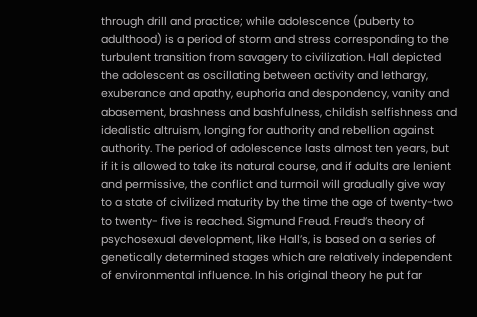through drill and practice; while adolescence (puberty to adulthood) is a period of storm and stress corresponding to the turbulent transition from savagery to civilization. Hall depicted the adolescent as oscillating between activity and lethargy, exuberance and apathy, euphoria and despondency, vanity and abasement, brashness and bashfulness, childish selfishness and idealistic altruism, longing for authority and rebellion against authority. The period of adolescence lasts almost ten years, but if it is allowed to take its natural course, and if adults are lenient and permissive, the conflict and turmoil will gradually give way to a state of civilized maturity by the time the age of twenty-two to twenty- five is reached. Sigmund Freud. Freud’s theory of psychosexual development, like Hall’s, is based on a series of genetically determined stages which are relatively independent of environmental influence. In his original theory he put far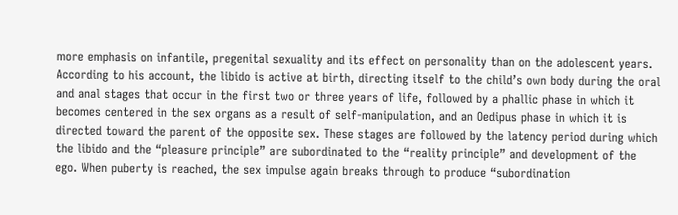more emphasis on infantile, pregenital sexuality and its effect on personality than on the adolescent years. According to his account, the libido is active at birth, directing itself to the child’s own body during the oral and anal stages that occur in the first two or three years of life, followed by a phallic phase in which it becomes centered in the sex organs as a result of self-manipulation, and an Oedipus phase in which it is directed toward the parent of the opposite sex. These stages are followed by the latency period during which the libido and the “pleasure principle” are subordinated to the “reality principle” and development of the ego. When puberty is reached, the sex impulse again breaks through to produce “subordination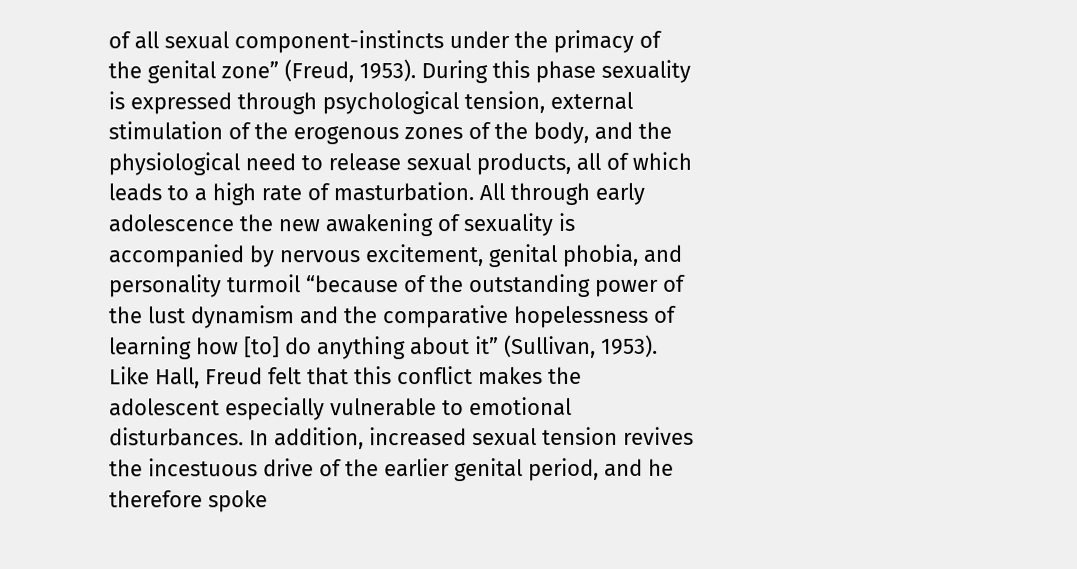of all sexual component-instincts under the primacy of the genital zone” (Freud, 1953). During this phase sexuality is expressed through psychological tension, external stimulation of the erogenous zones of the body, and the physiological need to release sexual products, all of which leads to a high rate of masturbation. All through early adolescence the new awakening of sexuality is accompanied by nervous excitement, genital phobia, and personality turmoil “because of the outstanding power of the lust dynamism and the comparative hopelessness of learning how [to] do anything about it” (Sullivan, 1953). Like Hall, Freud felt that this conflict makes the adolescent especially vulnerable to emotional disturbances. In addition, increased sexual tension revives the incestuous drive of the earlier genital period, and he therefore spoke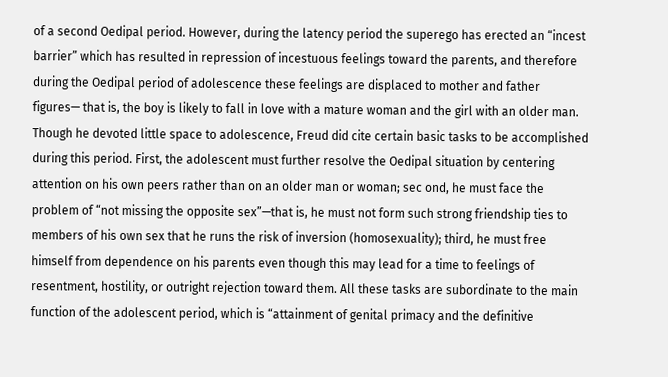of a second Oedipal period. However, during the latency period the superego has erected an “incest barrier” which has resulted in repression of incestuous feelings toward the parents, and therefore during the Oedipal period of adolescence these feelings are displaced to mother and father figures— that is, the boy is likely to fall in love with a mature woman and the girl with an older man. Though he devoted little space to adolescence, Freud did cite certain basic tasks to be accomplished during this period. First, the adolescent must further resolve the Oedipal situation by centering attention on his own peers rather than on an older man or woman; sec ond, he must face the problem of “not missing the opposite sex”—that is, he must not form such strong friendship ties to members of his own sex that he runs the risk of inversion (homosexuality); third, he must free himself from dependence on his parents even though this may lead for a time to feelings of resentment, hostility, or outright rejection toward them. All these tasks are subordinate to the main function of the adolescent period, which is “attainment of genital primacy and the definitive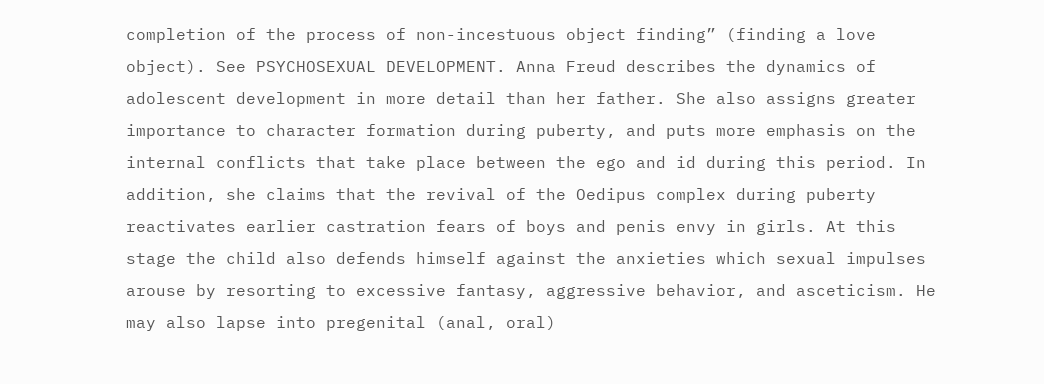completion of the process of non-incestuous object finding” (finding a love object). See PSYCHOSEXUAL DEVELOPMENT. Anna Freud describes the dynamics of adolescent development in more detail than her father. She also assigns greater importance to character formation during puberty, and puts more emphasis on the internal conflicts that take place between the ego and id during this period. In addition, she claims that the revival of the Oedipus complex during puberty reactivates earlier castration fears of boys and penis envy in girls. At this stage the child also defends himself against the anxieties which sexual impulses arouse by resorting to excessive fantasy, aggressive behavior, and asceticism. He may also lapse into pregenital (anal, oral)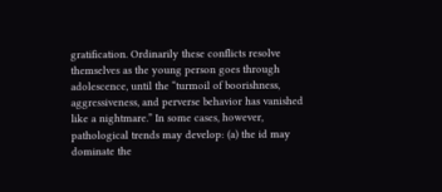gratification. Ordinarily these conflicts resolve themselves as the young person goes through adolescence, until the “turmoil of boorishness, aggressiveness, and perverse behavior has vanished like a nightmare.” In some cases, however, pathological trends may develop: (a) the id may dominate the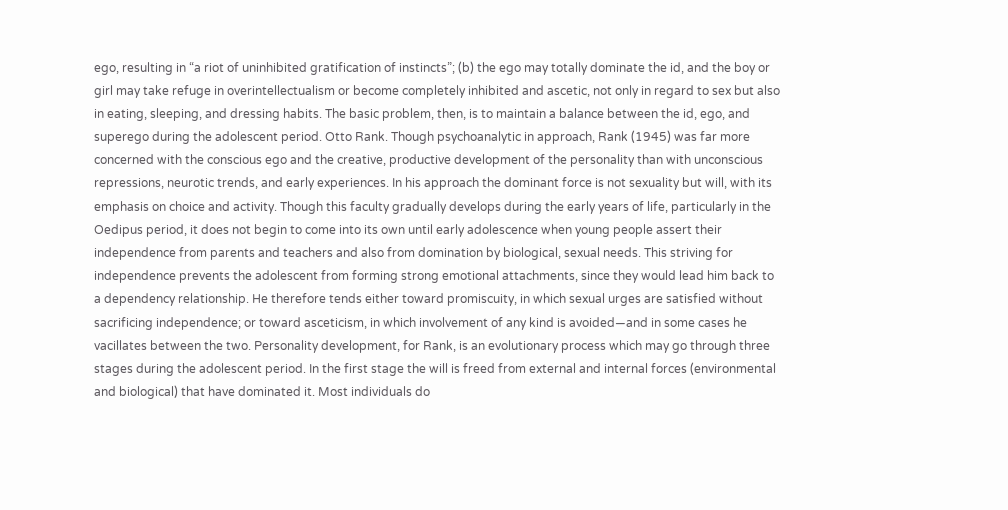ego, resulting in “a riot of uninhibited gratification of instincts”; (b) the ego may totally dominate the id, and the boy or girl may take refuge in overintellectualism or become completely inhibited and ascetic, not only in regard to sex but also in eating, sleeping, and dressing habits. The basic problem, then, is to maintain a balance between the id, ego, and superego during the adolescent period. Otto Rank. Though psychoanalytic in approach, Rank (1945) was far more concerned with the conscious ego and the creative, productive development of the personality than with unconscious repressions, neurotic trends, and early experiences. In his approach the dominant force is not sexuality but will, with its emphasis on choice and activity. Though this faculty gradually develops during the early years of life, particularly in the Oedipus period, it does not begin to come into its own until early adolescence when young people assert their independence from parents and teachers and also from domination by biological, sexual needs. This striving for independence prevents the adolescent from forming strong emotional attachments, since they would lead him back to a dependency relationship. He therefore tends either toward promiscuity, in which sexual urges are satisfied without sacrificing independence; or toward asceticism, in which involvement of any kind is avoided—and in some cases he vacillates between the two. Personality development, for Rank, is an evolutionary process which may go through three stages during the adolescent period. In the first stage the will is freed from external and internal forces (environmental and biological) that have dominated it. Most individuals do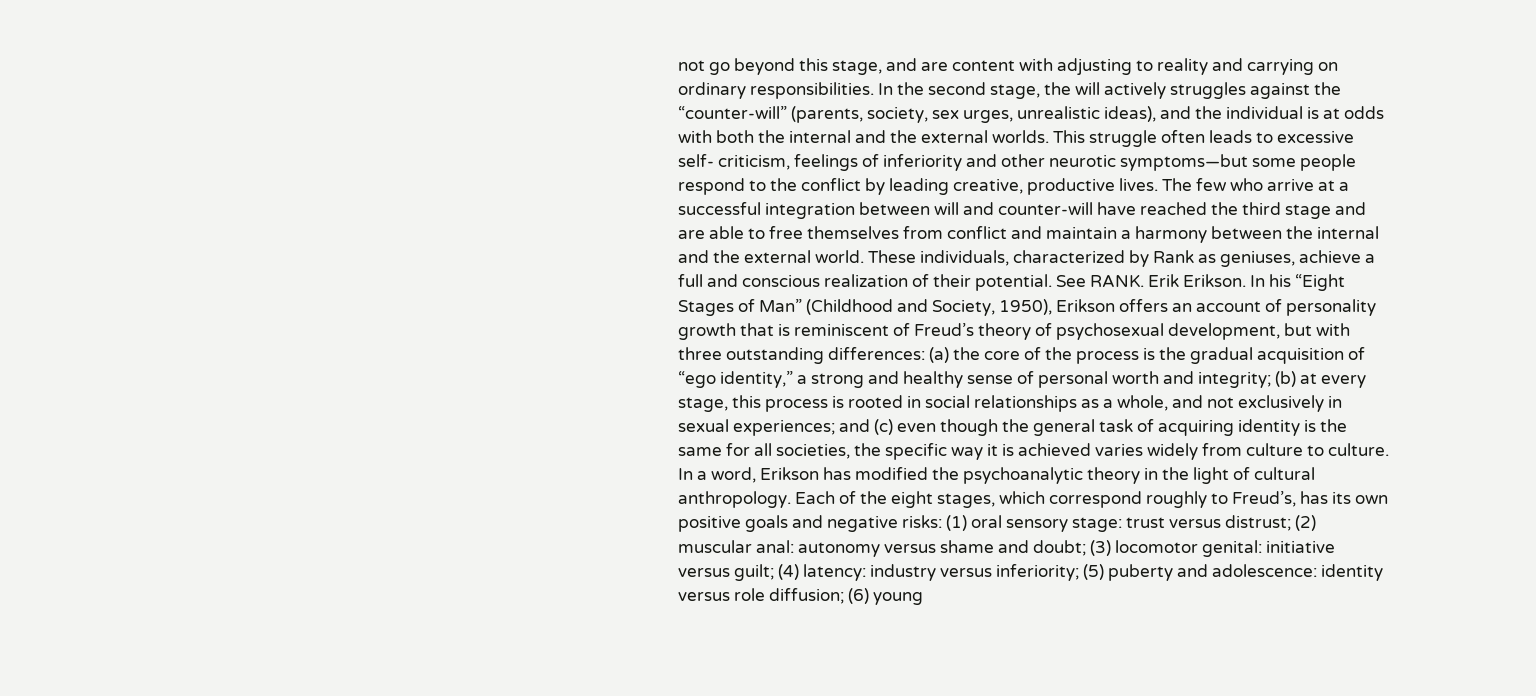not go beyond this stage, and are content with adjusting to reality and carrying on ordinary responsibilities. In the second stage, the will actively struggles against the “counter-will” (parents, society, sex urges, unrealistic ideas), and the individual is at odds with both the internal and the external worlds. This struggle often leads to excessive self- criticism, feelings of inferiority and other neurotic symptoms—but some people respond to the conflict by leading creative, productive lives. The few who arrive at a successful integration between will and counter-will have reached the third stage and are able to free themselves from conflict and maintain a harmony between the internal and the external world. These individuals, characterized by Rank as geniuses, achieve a full and conscious realization of their potential. See RANK. Erik Erikson. In his “Eight Stages of Man” (Childhood and Society, 1950), Erikson offers an account of personality growth that is reminiscent of Freud’s theory of psychosexual development, but with three outstanding differences: (a) the core of the process is the gradual acquisition of “ego identity,” a strong and healthy sense of personal worth and integrity; (b) at every stage, this process is rooted in social relationships as a whole, and not exclusively in sexual experiences; and (c) even though the general task of acquiring identity is the same for all societies, the specific way it is achieved varies widely from culture to culture. In a word, Erikson has modified the psychoanalytic theory in the light of cultural anthropology. Each of the eight stages, which correspond roughly to Freud’s, has its own positive goals and negative risks: (1) oral sensory stage: trust versus distrust; (2) muscular anal: autonomy versus shame and doubt; (3) locomotor genital: initiative versus guilt; (4) latency: industry versus inferiority; (5) puberty and adolescence: identity versus role diffusion; (6) young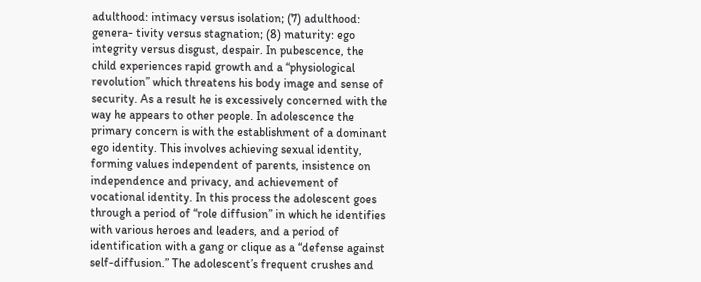adulthood: intimacy versus isolation; (7) adulthood: genera- tivity versus stagnation; (8) maturity: ego integrity versus disgust, despair. In pubescence, the child experiences rapid growth and a “physiological revolution” which threatens his body image and sense of security. As a result he is excessively concerned with the way he appears to other people. In adolescence the primary concern is with the establishment of a dominant ego identity. This involves achieving sexual identity, forming values independent of parents, insistence on independence and privacy, and achievement of vocational identity. In this process the adolescent goes through a period of “role diffusion” in which he identifies with various heroes and leaders, and a period of identification with a gang or clique as a “defense against self-diffusion.” The adolescent’s frequent crushes and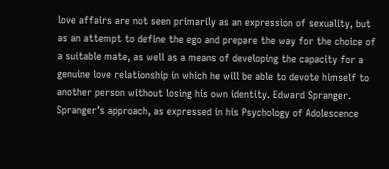love affairs are not seen primarily as an expression of sexuality, but as an attempt to define the ego and prepare the way for the choice of a suitable mate, as well as a means of developing the capacity for a genuine love relationship in which he will be able to devote himself to another person without losing his own identity. Edward Spranger. Spranger’s approach, as expressed in his Psychology of Adolescence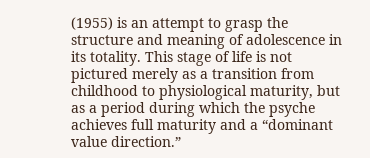(1955) is an attempt to grasp the structure and meaning of adolescence in its totality. This stage of life is not pictured merely as a transition from childhood to physiological maturity, but as a period during which the psyche achieves full maturity and a “dominant value direction.”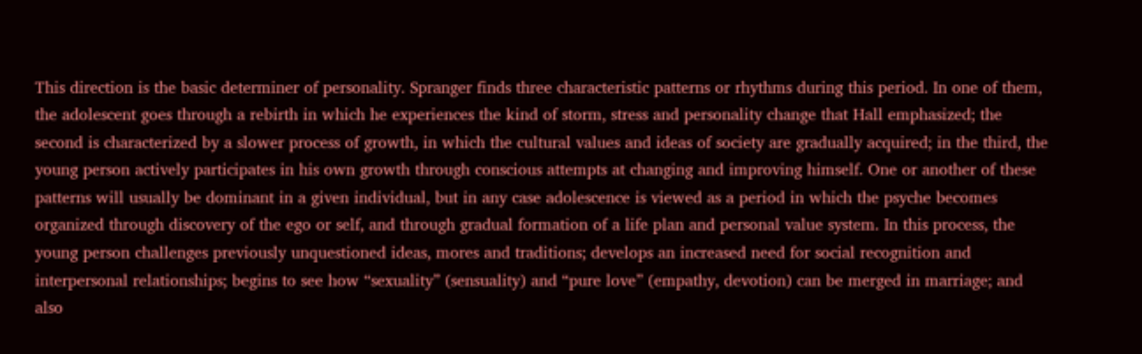This direction is the basic determiner of personality. Spranger finds three characteristic patterns or rhythms during this period. In one of them, the adolescent goes through a rebirth in which he experiences the kind of storm, stress and personality change that Hall emphasized; the second is characterized by a slower process of growth, in which the cultural values and ideas of society are gradually acquired; in the third, the young person actively participates in his own growth through conscious attempts at changing and improving himself. One or another of these patterns will usually be dominant in a given individual, but in any case adolescence is viewed as a period in which the psyche becomes organized through discovery of the ego or self, and through gradual formation of a life plan and personal value system. In this process, the young person challenges previously unquestioned ideas, mores and traditions; develops an increased need for social recognition and interpersonal relationships; begins to see how “sexuality” (sensuality) and “pure love” (empathy, devotion) can be merged in marriage; and also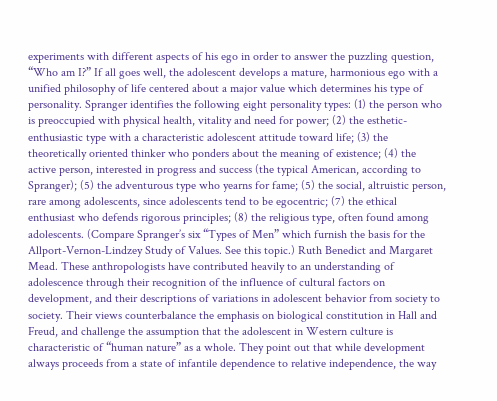experiments with different aspects of his ego in order to answer the puzzling question, “Who am I?” If all goes well, the adolescent develops a mature, harmonious ego with a unified philosophy of life centered about a major value which determines his type of personality. Spranger identifies the following eight personality types: (1) the person who is preoccupied with physical health, vitality and need for power; (2) the esthetic-enthusiastic type with a characteristic adolescent attitude toward life; (3) the theoretically oriented thinker who ponders about the meaning of existence; (4) the active person, interested in progress and success (the typical American, according to Spranger); (5) the adventurous type who yearns for fame; (5) the social, altruistic person, rare among adolescents, since adolescents tend to be egocentric; (7) the ethical enthusiast who defends rigorous principles; (8) the religious type, often found among adolescents. (Compare Spranger’s six “Types of Men” which furnish the basis for the Allport-Vernon-Lindzey Study of Values. See this topic.) Ruth Benedict and Margaret Mead. These anthropologists have contributed heavily to an understanding of adolescence through their recognition of the influence of cultural factors on development, and their descriptions of variations in adolescent behavior from society to society. Their views counterbalance the emphasis on biological constitution in Hall and Freud, and challenge the assumption that the adolescent in Western culture is characteristic of “human nature” as a whole. They point out that while development always proceeds from a state of infantile dependence to relative independence, the way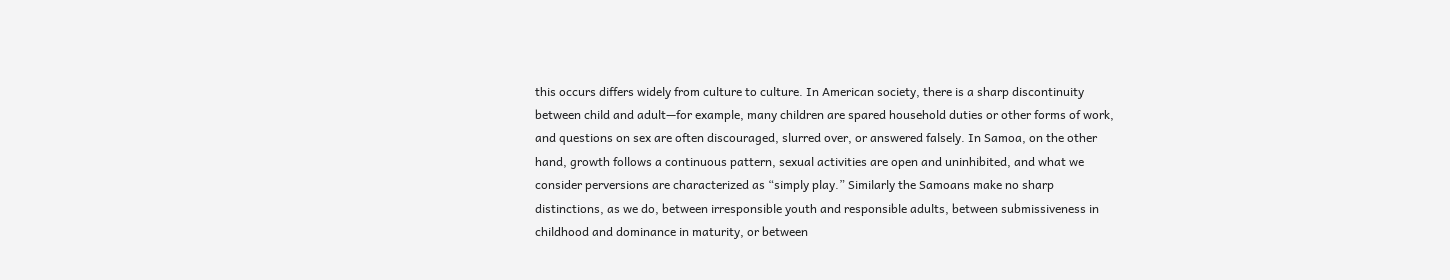this occurs differs widely from culture to culture. In American society, there is a sharp discontinuity between child and adult—for example, many children are spared household duties or other forms of work, and questions on sex are often discouraged, slurred over, or answered falsely. In Samoa, on the other hand, growth follows a continuous pattern, sexual activities are open and uninhibited, and what we consider perversions are characterized as “simply play.” Similarly the Samoans make no sharp distinctions, as we do, between irresponsible youth and responsible adults, between submissiveness in childhood and dominance in maturity, or between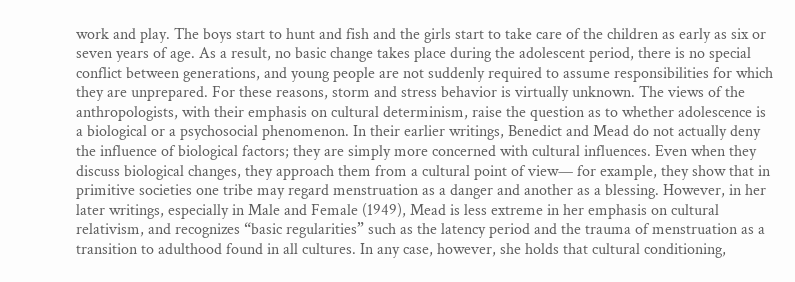work and play. The boys start to hunt and fish and the girls start to take care of the children as early as six or seven years of age. As a result, no basic change takes place during the adolescent period, there is no special conflict between generations, and young people are not suddenly required to assume responsibilities for which they are unprepared. For these reasons, storm and stress behavior is virtually unknown. The views of the anthropologists, with their emphasis on cultural determinism, raise the question as to whether adolescence is a biological or a psychosocial phenomenon. In their earlier writings, Benedict and Mead do not actually deny the influence of biological factors; they are simply more concerned with cultural influences. Even when they discuss biological changes, they approach them from a cultural point of view— for example, they show that in primitive societies one tribe may regard menstruation as a danger and another as a blessing. However, in her later writings, especially in Male and Female (1949), Mead is less extreme in her emphasis on cultural relativism, and recognizes “basic regularities” such as the latency period and the trauma of menstruation as a transition to adulthood found in all cultures. In any case, however, she holds that cultural conditioning,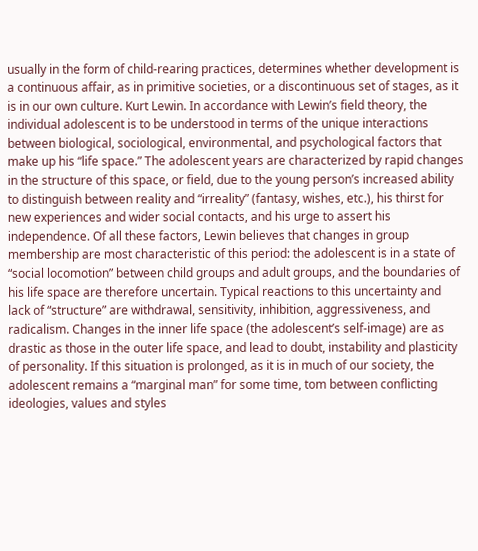usually in the form of child-rearing practices, determines whether development is a continuous affair, as in primitive societies, or a discontinuous set of stages, as it is in our own culture. Kurt Lewin. In accordance with Lewin’s field theory, the individual adolescent is to be understood in terms of the unique interactions between biological, sociological, environmental, and psychological factors that make up his “life space.” The adolescent years are characterized by rapid changes in the structure of this space, or field, due to the young person’s increased ability to distinguish between reality and “irreality” (fantasy, wishes, etc.), his thirst for new experiences and wider social contacts, and his urge to assert his independence. Of all these factors, Lewin believes that changes in group membership are most characteristic of this period: the adolescent is in a state of “social locomotion” between child groups and adult groups, and the boundaries of his life space are therefore uncertain. Typical reactions to this uncertainty and lack of “structure” are withdrawal, sensitivity, inhibition, aggressiveness, and radicalism. Changes in the inner life space (the adolescent’s self-image) are as drastic as those in the outer life space, and lead to doubt, instability and plasticity of personality. If this situation is prolonged, as it is in much of our society, the adolescent remains a “marginal man” for some time, tom between conflicting ideologies, values and styles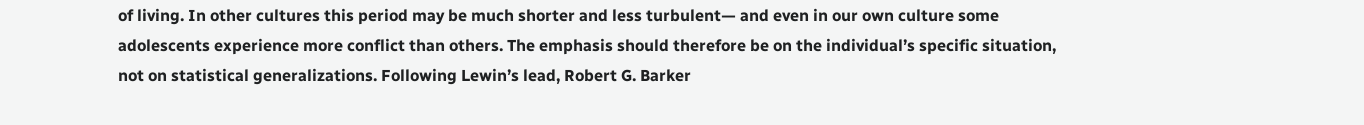of living. In other cultures this period may be much shorter and less turbulent— and even in our own culture some adolescents experience more conflict than others. The emphasis should therefore be on the individual’s specific situation, not on statistical generalizations. Following Lewin’s lead, Robert G. Barker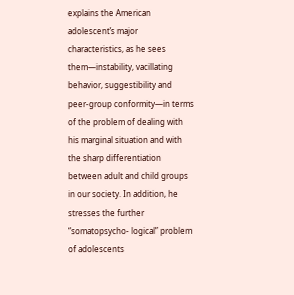explains the American adolescent’s major characteristics, as he sees them—instability, vacillating behavior, suggestibility and peer-group conformity—in terms of the problem of dealing with his marginal situation and with the sharp differentiation between adult and child groups in our society. In addition, he stresses the further “somatopsycho- logical” problem of adolescents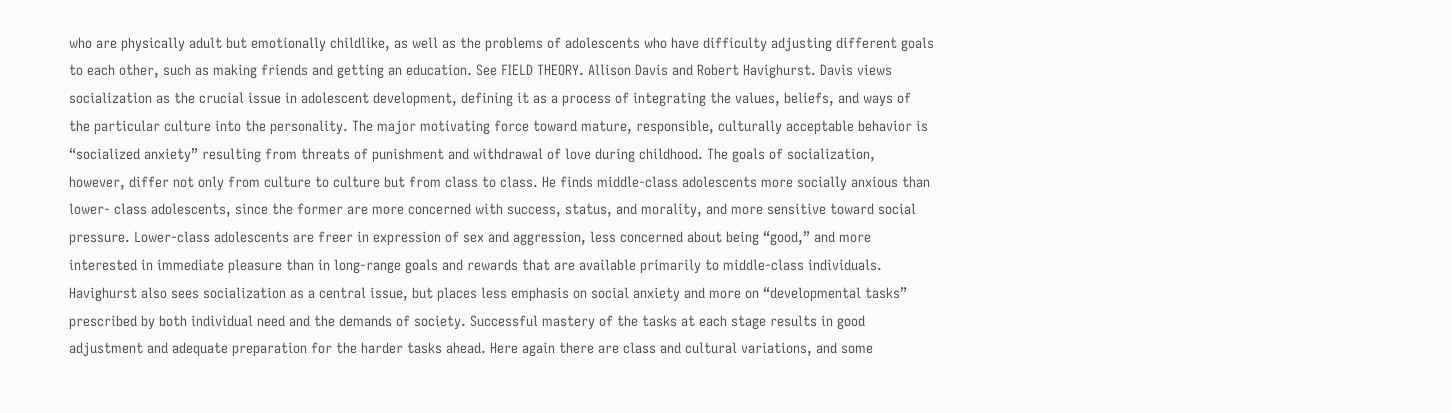who are physically adult but emotionally childlike, as well as the problems of adolescents who have difficulty adjusting different goals to each other, such as making friends and getting an education. See FIELD THEORY. Allison Davis and Robert Havighurst. Davis views socialization as the crucial issue in adolescent development, defining it as a process of integrating the values, beliefs, and ways of the particular culture into the personality. The major motivating force toward mature, responsible, culturally acceptable behavior is “socialized anxiety” resulting from threats of punishment and withdrawal of love during childhood. The goals of socialization, however, differ not only from culture to culture but from class to class. He finds middle-class adolescents more socially anxious than lower- class adolescents, since the former are more concerned with success, status, and morality, and more sensitive toward social pressure. Lower-class adolescents are freer in expression of sex and aggression, less concerned about being “good,” and more interested in immediate pleasure than in long-range goals and rewards that are available primarily to middle-class individuals. Havighurst also sees socialization as a central issue, but places less emphasis on social anxiety and more on “developmental tasks” prescribed by both individual need and the demands of society. Successful mastery of the tasks at each stage results in good adjustment and adequate preparation for the harder tasks ahead. Here again there are class and cultural variations, and some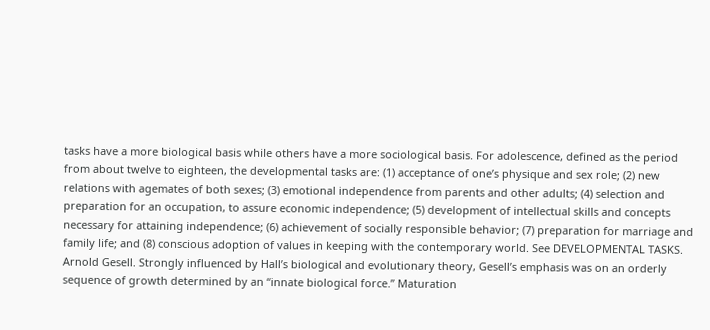tasks have a more biological basis while others have a more sociological basis. For adolescence, defined as the period from about twelve to eighteen, the developmental tasks are: (1) acceptance of one’s physique and sex role; (2) new relations with agemates of both sexes; (3) emotional independence from parents and other adults; (4) selection and preparation for an occupation, to assure economic independence; (5) development of intellectual skills and concepts necessary for attaining independence; (6) achievement of socially responsible behavior; (7) preparation for marriage and family life; and (8) conscious adoption of values in keeping with the contemporary world. See DEVELOPMENTAL TASKS. Arnold Gesell. Strongly influenced by Hall’s biological and evolutionary theory, Gesell’s emphasis was on an orderly sequence of growth determined by an “innate biological force.” Maturation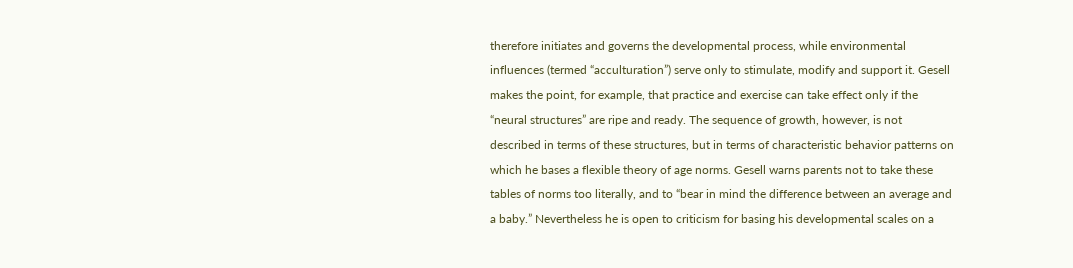therefore initiates and governs the developmental process, while environmental influences (termed “acculturation”) serve only to stimulate, modify and support it. Gesell makes the point, for example, that practice and exercise can take effect only if the “neural structures” are ripe and ready. The sequence of growth, however, is not described in terms of these structures, but in terms of characteristic behavior patterns on which he bases a flexible theory of age norms. Gesell warns parents not to take these tables of norms too literally, and to “bear in mind the difference between an average and a baby.” Nevertheless he is open to criticism for basing his developmental scales on a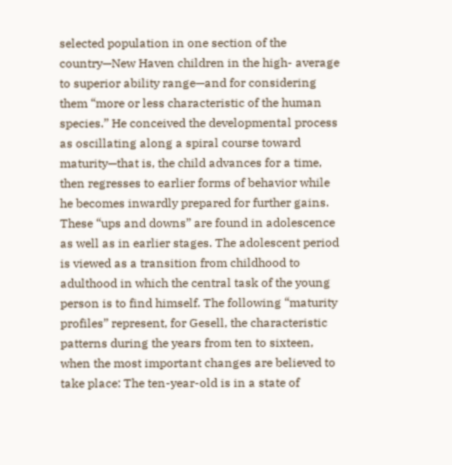selected population in one section of the country—New Haven children in the high- average to superior ability range—and for considering them “more or less characteristic of the human species.” He conceived the developmental process as oscillating along a spiral course toward maturity—that is, the child advances for a time, then regresses to earlier forms of behavior while he becomes inwardly prepared for further gains. These “ups and downs” are found in adolescence as well as in earlier stages. The adolescent period is viewed as a transition from childhood to adulthood in which the central task of the young person is to find himself. The following “maturity profiles” represent, for Gesell, the characteristic patterns during the years from ten to sixteen, when the most important changes are believed to take place: The ten-year-old is in a state of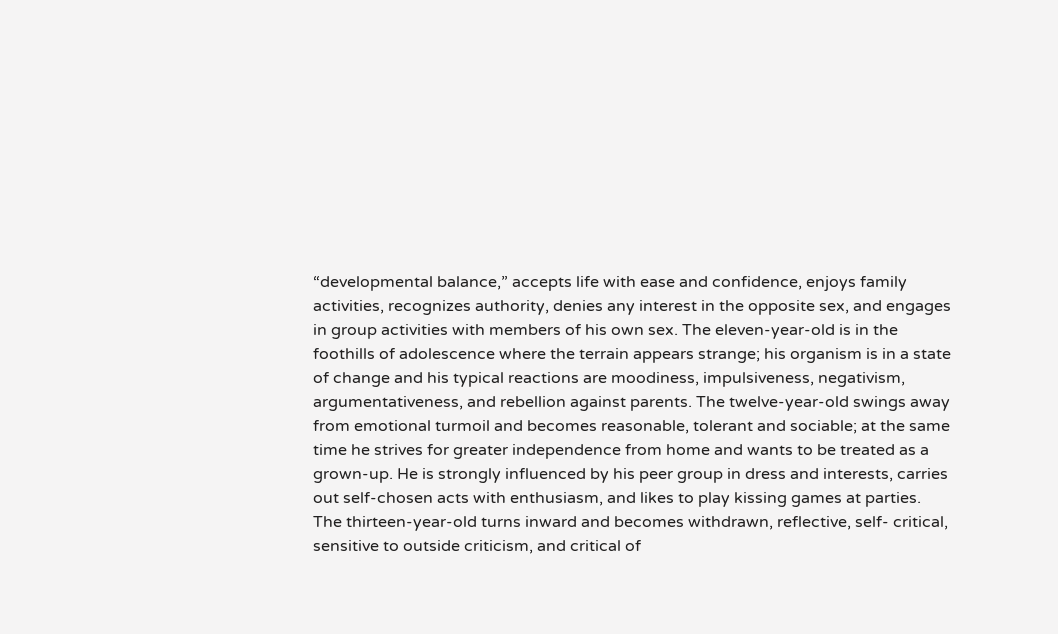“developmental balance,” accepts life with ease and confidence, enjoys family activities, recognizes authority, denies any interest in the opposite sex, and engages in group activities with members of his own sex. The eleven-year-old is in the foothills of adolescence where the terrain appears strange; his organism is in a state of change and his typical reactions are moodiness, impulsiveness, negativism, argumentativeness, and rebellion against parents. The twelve-year-old swings away from emotional turmoil and becomes reasonable, tolerant and sociable; at the same time he strives for greater independence from home and wants to be treated as a grown-up. He is strongly influenced by his peer group in dress and interests, carries out self-chosen acts with enthusiasm, and likes to play kissing games at parties. The thirteen-year-old turns inward and becomes withdrawn, reflective, self- critical, sensitive to outside criticism, and critical of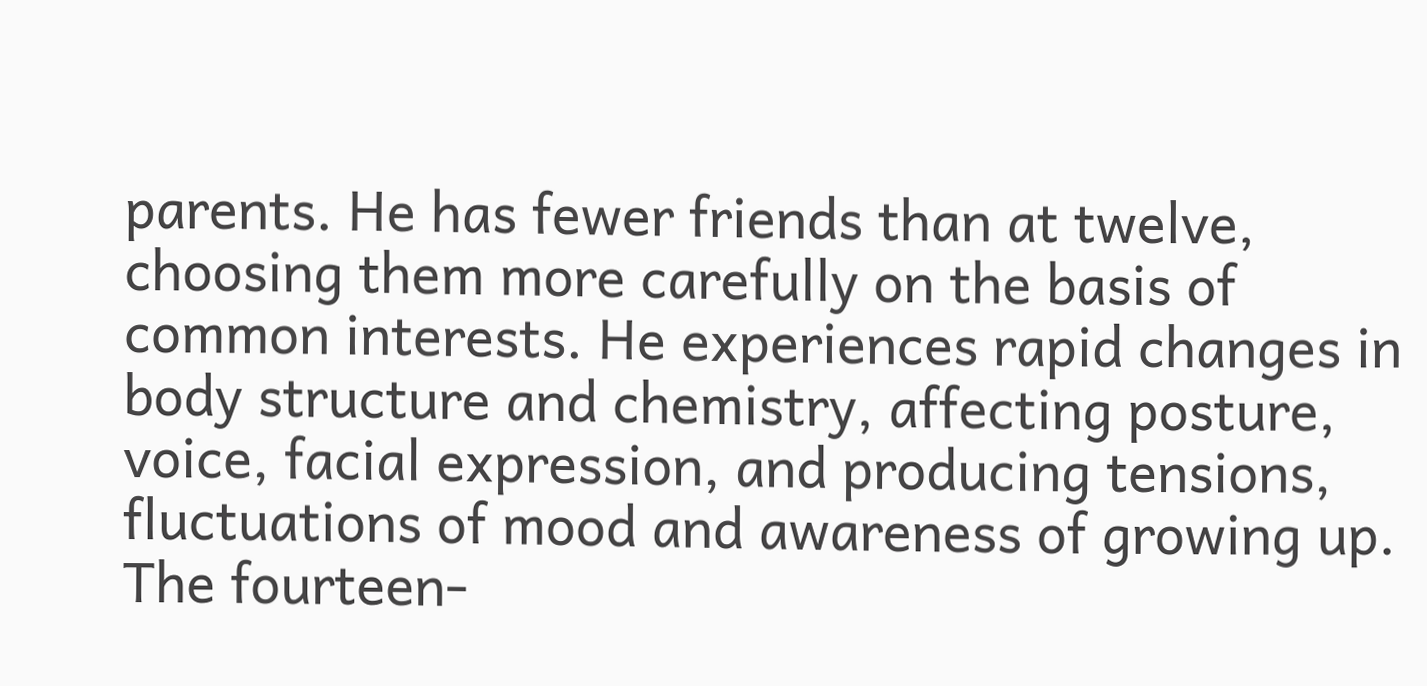parents. He has fewer friends than at twelve, choosing them more carefully on the basis of common interests. He experiences rapid changes in body structure and chemistry, affecting posture, voice, facial expression, and producing tensions, fluctuations of mood and awareness of growing up. The fourteen-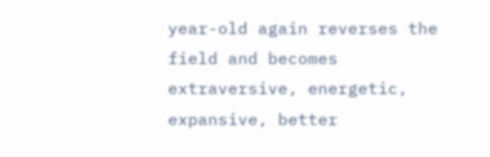year-old again reverses the field and becomes extraversive, energetic, expansive, better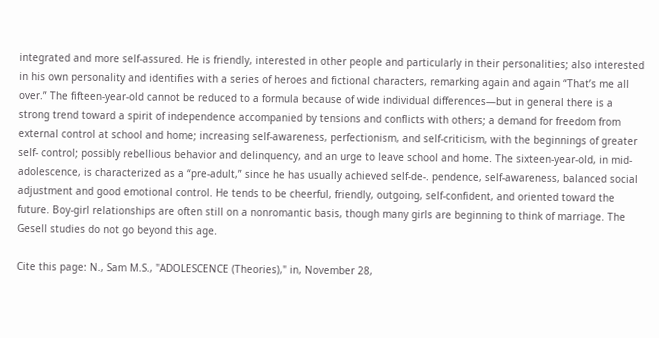integrated and more self-assured. He is friendly, interested in other people and particularly in their personalities; also interested in his own personality and identifies with a series of heroes and fictional characters, remarking again and again “That’s me all over.” The fifteen-year-old cannot be reduced to a formula because of wide individual differences—but in general there is a strong trend toward a spirit of independence accompanied by tensions and conflicts with others; a demand for freedom from external control at school and home; increasing self-awareness, perfectionism, and self-criticism, with the beginnings of greater self- control; possibly rebellious behavior and delinquency, and an urge to leave school and home. The sixteen-year-old, in mid-adolescence, is characterized as a “pre-adult,” since he has usually achieved self-de-. pendence, self-awareness, balanced social adjustment and good emotional control. He tends to be cheerful, friendly, outgoing, self-confident, and oriented toward the future. Boy-girl relationships are often still on a nonromantic basis, though many girls are beginning to think of marriage. The Gesell studies do not go beyond this age.

Cite this page: N., Sam M.S., "ADOLESCENCE (Theories)," in, November 28,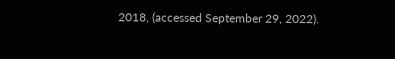2018, (accessed September 29, 2022).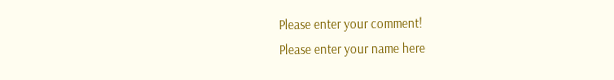Please enter your comment!
Please enter your name here